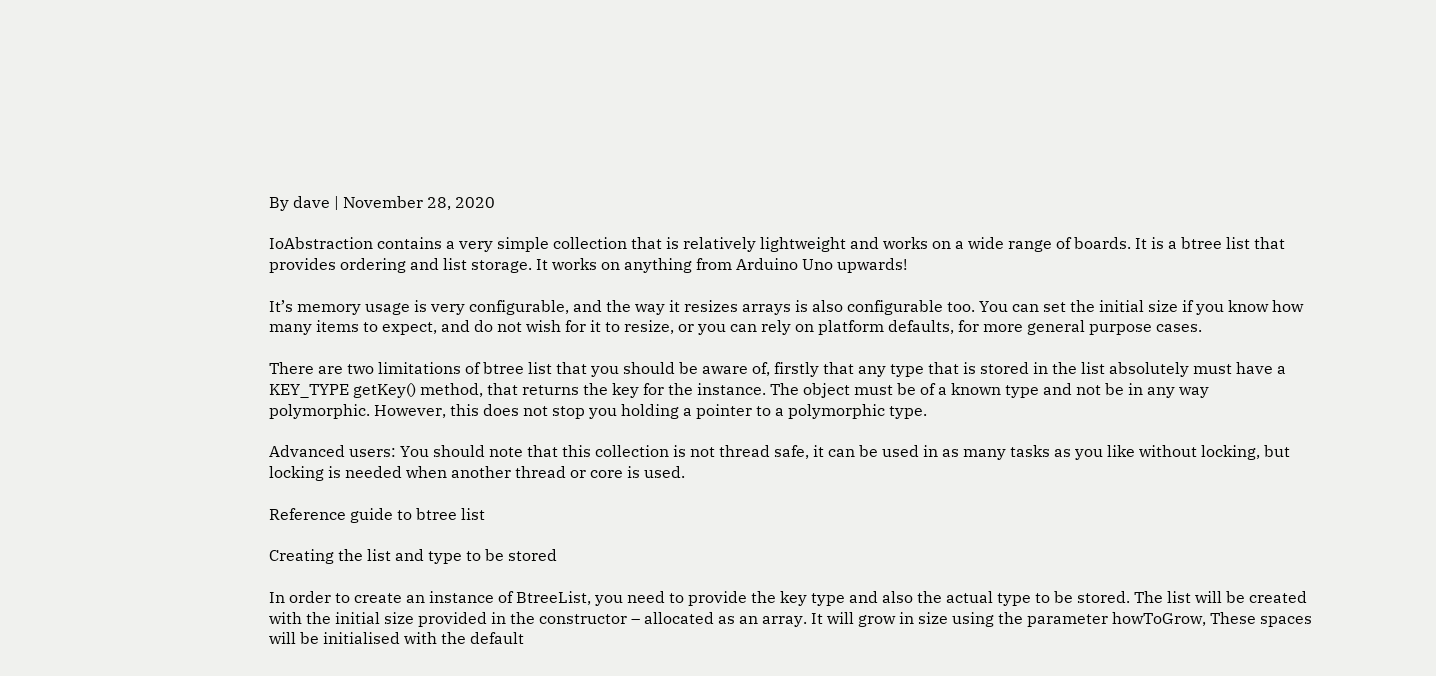By dave | November 28, 2020

IoAbstraction contains a very simple collection that is relatively lightweight and works on a wide range of boards. It is a btree list that provides ordering and list storage. It works on anything from Arduino Uno upwards!

It’s memory usage is very configurable, and the way it resizes arrays is also configurable too. You can set the initial size if you know how many items to expect, and do not wish for it to resize, or you can rely on platform defaults, for more general purpose cases.

There are two limitations of btree list that you should be aware of, firstly that any type that is stored in the list absolutely must have a KEY_TYPE getKey() method, that returns the key for the instance. The object must be of a known type and not be in any way polymorphic. However, this does not stop you holding a pointer to a polymorphic type.

Advanced users: You should note that this collection is not thread safe, it can be used in as many tasks as you like without locking, but locking is needed when another thread or core is used.

Reference guide to btree list

Creating the list and type to be stored

In order to create an instance of BtreeList, you need to provide the key type and also the actual type to be stored. The list will be created with the initial size provided in the constructor – allocated as an array. It will grow in size using the parameter howToGrow, These spaces will be initialised with the default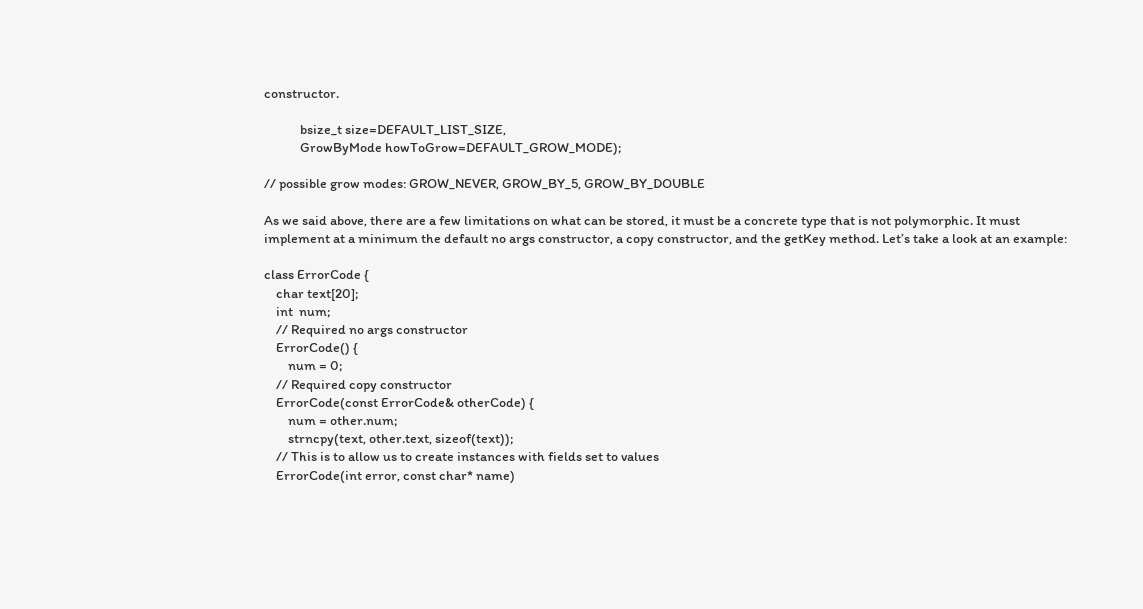constructor.

            bsize_t size=DEFAULT_LIST_SIZE,
            GrowByMode howToGrow=DEFAULT_GROW_MODE);

// possible grow modes: GROW_NEVER, GROW_BY_5, GROW_BY_DOUBLE

As we said above, there are a few limitations on what can be stored, it must be a concrete type that is not polymorphic. It must implement at a minimum the default no args constructor, a copy constructor, and the getKey method. Let’s take a look at an example:

class ErrorCode {
    char text[20];
    int  num;
    // Required no args constructor
    ErrorCode() {
        num = 0;
    // Required copy constructor
    ErrorCode(const ErrorCode& otherCode) {
        num = other.num;
        strncpy(text, other.text, sizeof(text));
    // This is to allow us to create instances with fields set to values
    ErrorCode(int error, const char* name)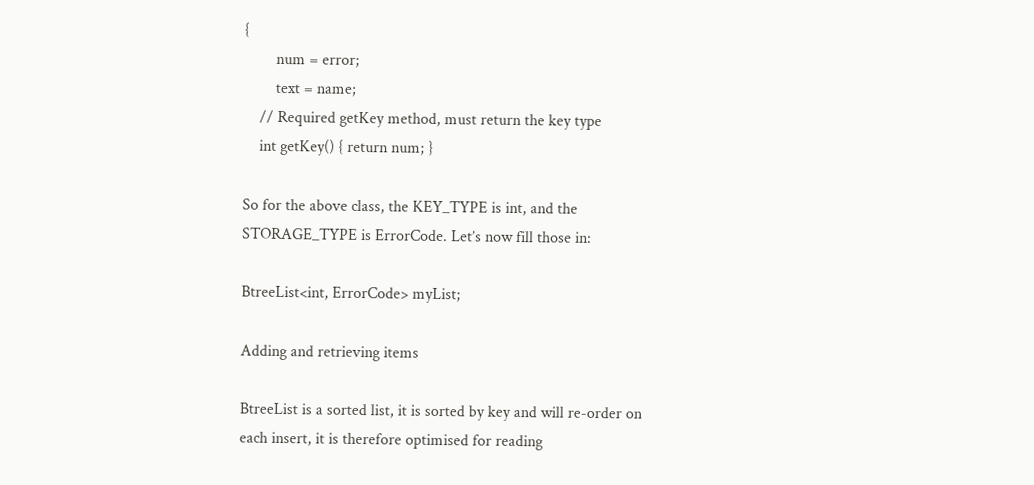{
        num = error;
        text = name;
    // Required getKey method, must return the key type
    int getKey() { return num; }

So for the above class, the KEY_TYPE is int, and the STORAGE_TYPE is ErrorCode. Let’s now fill those in:

BtreeList<int, ErrorCode> myList;

Adding and retrieving items

BtreeList is a sorted list, it is sorted by key and will re-order on each insert, it is therefore optimised for reading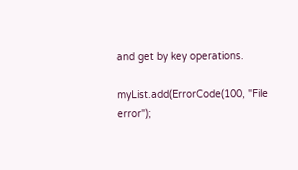and get by key operations.

myList.add(ErrorCode(100, "File error");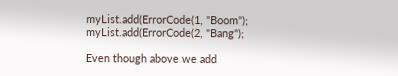myList.add(ErrorCode(1, "Boom");
myList.add(ErrorCode(2, "Bang");

Even though above we add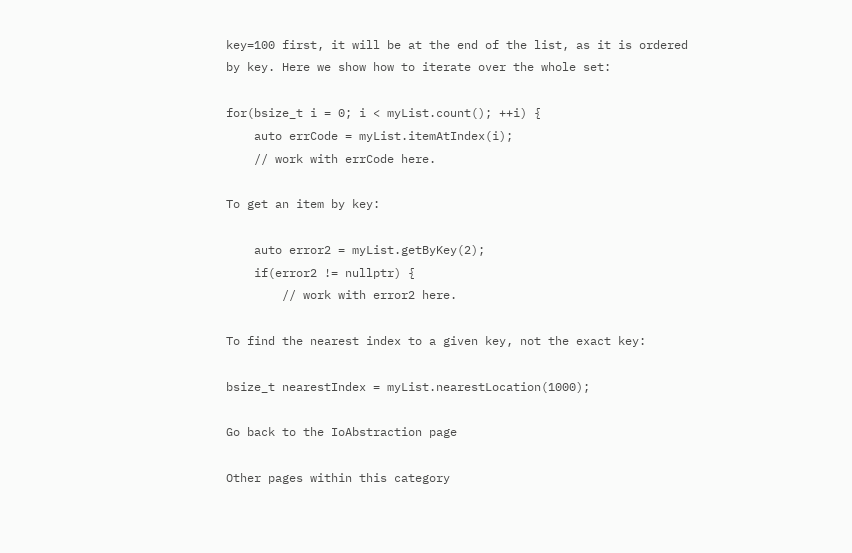key=100 first, it will be at the end of the list, as it is ordered by key. Here we show how to iterate over the whole set:

for(bsize_t i = 0; i < myList.count(); ++i) {
    auto errCode = myList.itemAtIndex(i);
    // work with errCode here.

To get an item by key:

    auto error2 = myList.getByKey(2);
    if(error2 != nullptr) {
        // work with error2 here.

To find the nearest index to a given key, not the exact key:

bsize_t nearestIndex = myList.nearestLocation(1000);

Go back to the IoAbstraction page

Other pages within this category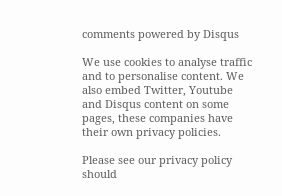comments powered by Disqus

We use cookies to analyse traffic and to personalise content. We also embed Twitter, Youtube and Disqus content on some pages, these companies have their own privacy policies.

Please see our privacy policy should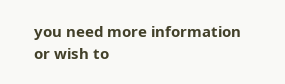you need more information or wish to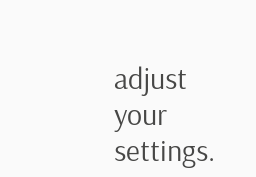adjust your settings.